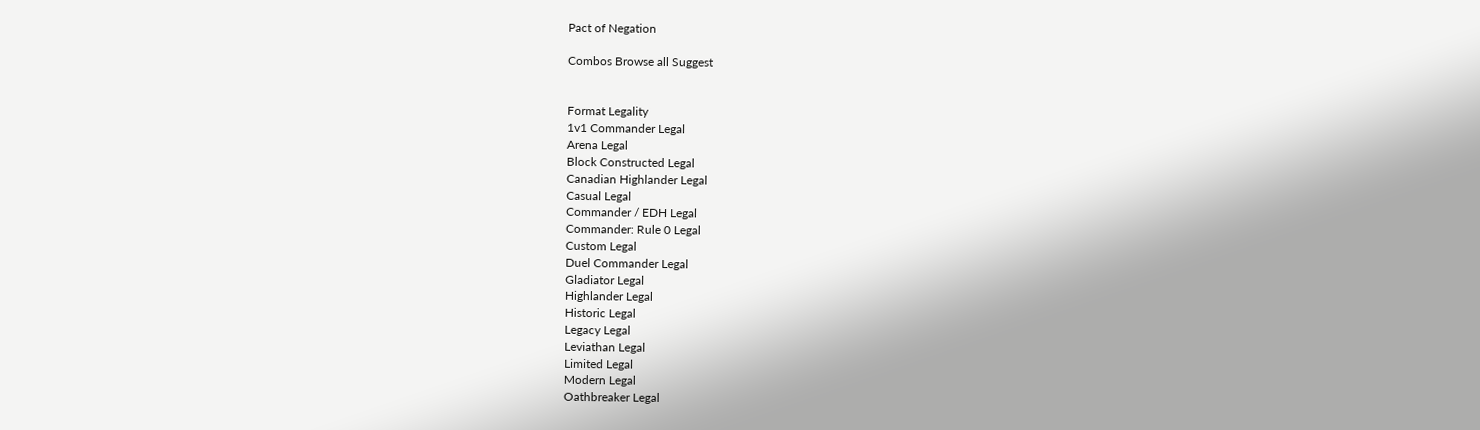Pact of Negation

Combos Browse all Suggest


Format Legality
1v1 Commander Legal
Arena Legal
Block Constructed Legal
Canadian Highlander Legal
Casual Legal
Commander / EDH Legal
Commander: Rule 0 Legal
Custom Legal
Duel Commander Legal
Gladiator Legal
Highlander Legal
Historic Legal
Legacy Legal
Leviathan Legal
Limited Legal
Modern Legal
Oathbreaker Legal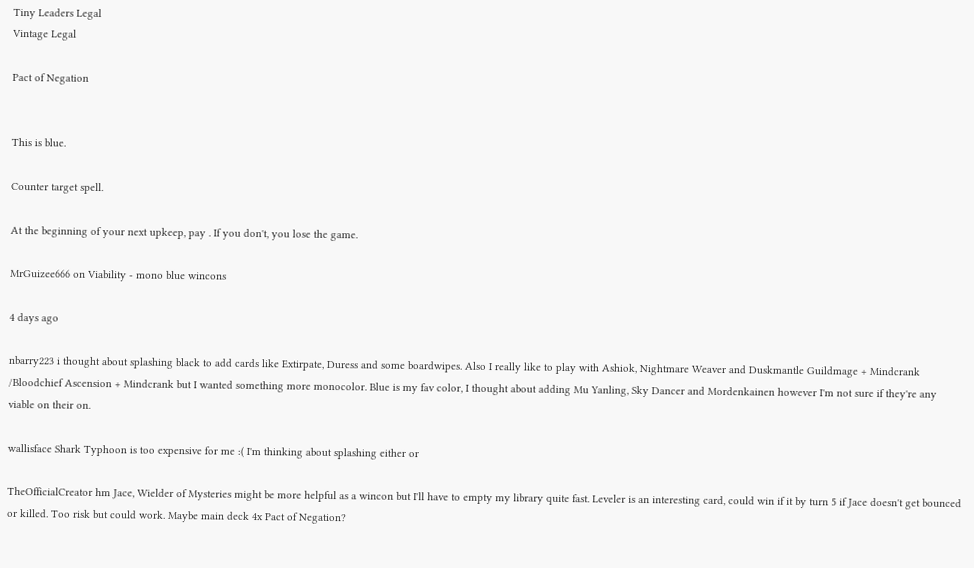Tiny Leaders Legal
Vintage Legal

Pact of Negation


This is blue.

Counter target spell.

At the beginning of your next upkeep, pay . If you don't, you lose the game.

MrGuizee666 on Viability - mono blue wincons

4 days ago

nbarry223 i thought about splashing black to add cards like Extirpate, Duress and some boardwipes. Also I really like to play with Ashiok, Nightmare Weaver and Duskmantle Guildmage + Mindcrank /Bloodchief Ascension + Mindcrank but I wanted something more monocolor. Blue is my fav color, I thought about adding Mu Yanling, Sky Dancer and Mordenkainen however I'm not sure if they're any viable on their on.

wallisface Shark Typhoon is too expensive for me :( I'm thinking about splashing either or

TheOfficialCreator hm Jace, Wielder of Mysteries might be more helpful as a wincon but I'll have to empty my library quite fast. Leveler is an interesting card, could win if it by turn 5 if Jace doesn't get bounced or killed. Too risk but could work. Maybe main deck 4x Pact of Negation?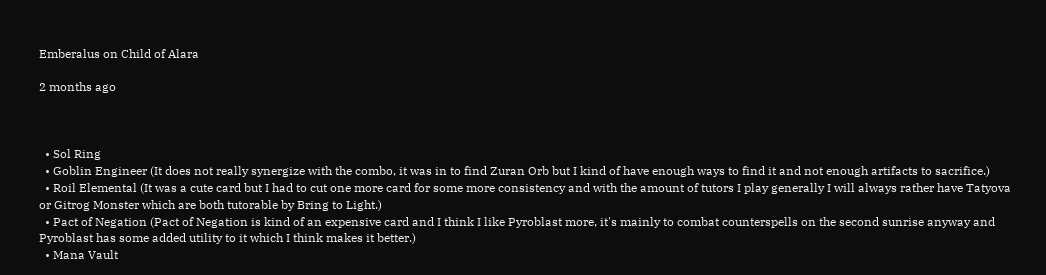Emberalus on Child of Alara

2 months ago



  • Sol Ring
  • Goblin Engineer (It does not really synergize with the combo, it was in to find Zuran Orb but I kind of have enough ways to find it and not enough artifacts to sacrifice.)
  • Roil Elemental (It was a cute card but I had to cut one more card for some more consistency and with the amount of tutors I play generally I will always rather have Tatyova or Gitrog Monster which are both tutorable by Bring to Light.)
  • Pact of Negation (Pact of Negation is kind of an expensive card and I think I like Pyroblast more, it's mainly to combat counterspells on the second sunrise anyway and Pyroblast has some added utility to it which I think makes it better.)
  • Mana Vault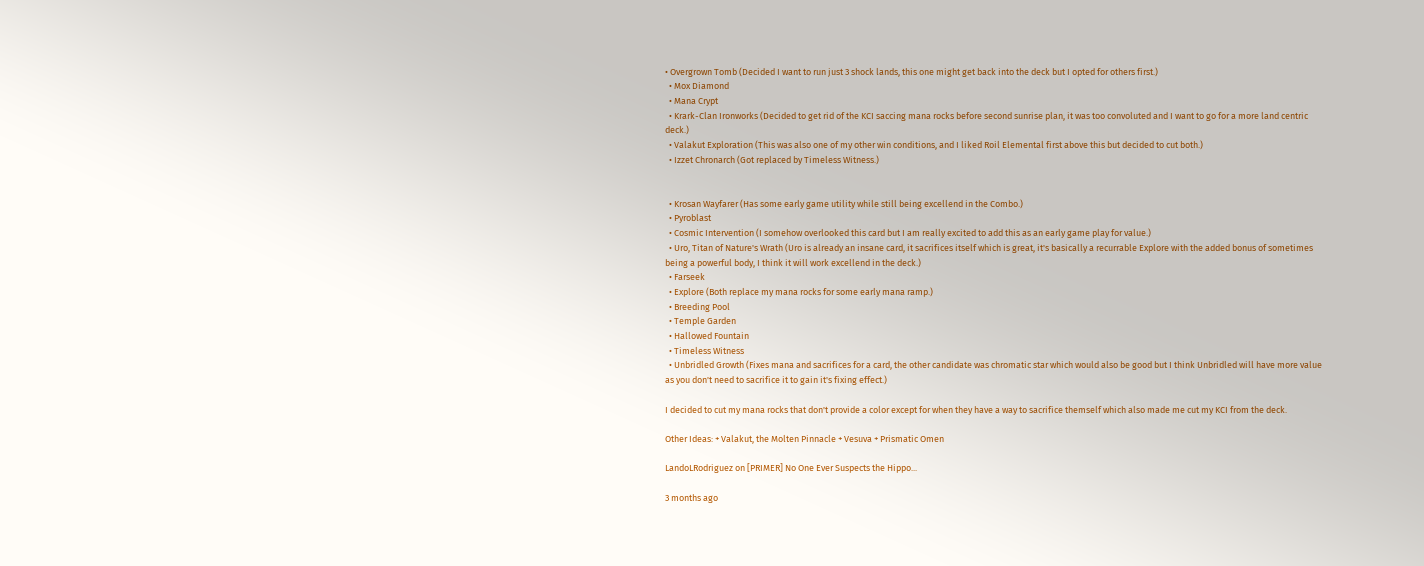• Overgrown Tomb (Decided I want to run just 3 shock lands, this one might get back into the deck but I opted for others first.)
  • Mox Diamond
  • Mana Crypt
  • Krark-Clan Ironworks (Decided to get rid of the KCI saccing mana rocks before second sunrise plan, it was too convoluted and I want to go for a more land centric deck.)
  • Valakut Exploration (This was also one of my other win conditions, and I liked Roil Elemental first above this but decided to cut both.)
  • Izzet Chronarch (Got replaced by Timeless Witness.)


  • Krosan Wayfarer (Has some early game utility while still being excellend in the Combo.)
  • Pyroblast
  • Cosmic Intervention (I somehow overlooked this card but I am really excited to add this as an early game play for value.)
  • Uro, Titan of Nature's Wrath (Uro is already an insane card, it sacrifices itself which is great, it's basically a recurrable Explore with the added bonus of sometimes being a powerful body, I think it will work excellend in the deck.)
  • Farseek
  • Explore (Both replace my mana rocks for some early mana ramp.)
  • Breeding Pool
  • Temple Garden
  • Hallowed Fountain
  • Timeless Witness
  • Unbridled Growth (Fixes mana and sacrifices for a card, the other candidate was chromatic star which would also be good but I think Unbridled will have more value as you don't need to sacrifice it to gain it's fixing effect.)

I decided to cut my mana rocks that don't provide a color except for when they have a way to sacrifice themself which also made me cut my KCI from the deck.

Other Ideas: + Valakut, the Molten Pinnacle + Vesuva + Prismatic Omen

LandoLRodriguez on [PRIMER] No One Ever Suspects the Hippo...

3 months ago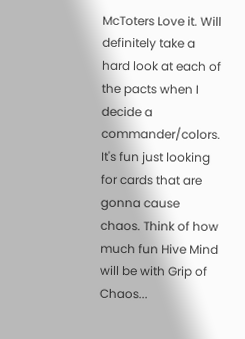McToters Love it. Will definitely take a hard look at each of the pacts when I decide a commander/colors. It's fun just looking for cards that are gonna cause chaos. Think of how much fun Hive Mind will be with Grip of Chaos...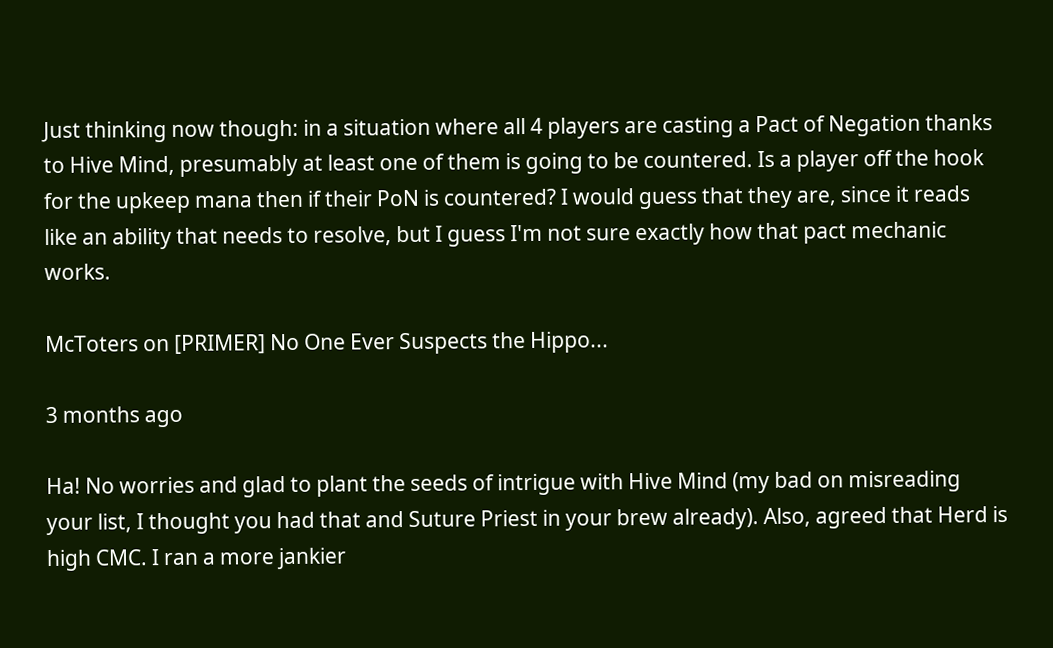Just thinking now though: in a situation where all 4 players are casting a Pact of Negation thanks to Hive Mind, presumably at least one of them is going to be countered. Is a player off the hook for the upkeep mana then if their PoN is countered? I would guess that they are, since it reads like an ability that needs to resolve, but I guess I'm not sure exactly how that pact mechanic works.

McToters on [PRIMER] No One Ever Suspects the Hippo...

3 months ago

Ha! No worries and glad to plant the seeds of intrigue with Hive Mind (my bad on misreading your list, I thought you had that and Suture Priest in your brew already). Also, agreed that Herd is high CMC. I ran a more jankier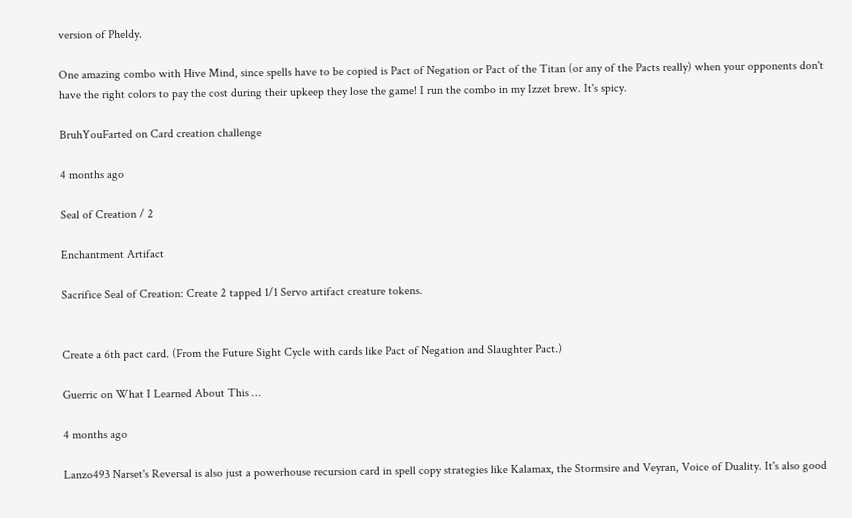version of Pheldy.

One amazing combo with Hive Mind, since spells have to be copied is Pact of Negation or Pact of the Titan (or any of the Pacts really) when your opponents don't have the right colors to pay the cost during their upkeep they lose the game! I run the combo in my Izzet brew. It's spicy.

BruhYouFarted on Card creation challenge

4 months ago

Seal of Creation / 2

Enchantment Artifact

Sacrifice Seal of Creation: Create 2 tapped 1/1 Servo artifact creature tokens.


Create a 6th pact card. (From the Future Sight Cycle with cards like Pact of Negation and Slaughter Pact.)

Guerric on What I Learned About This …

4 months ago

Lanzo493 Narset's Reversal is also just a powerhouse recursion card in spell copy strategies like Kalamax, the Stormsire and Veyran, Voice of Duality. It's also good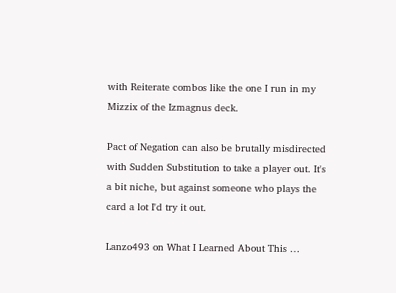with Reiterate combos like the one I run in my Mizzix of the Izmagnus deck.

Pact of Negation can also be brutally misdirected with Sudden Substitution to take a player out. It's a bit niche, but against someone who plays the card a lot I'd try it out.

Lanzo493 on What I Learned About This …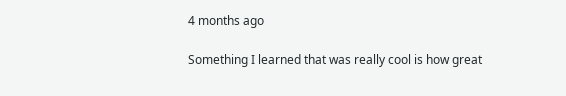4 months ago

Something I learned that was really cool is how great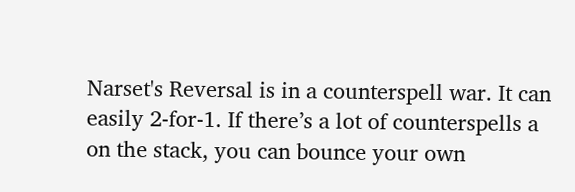Narset's Reversal is in a counterspell war. It can easily 2-for-1. If there’s a lot of counterspells a on the stack, you can bounce your own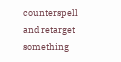counterspell and retarget something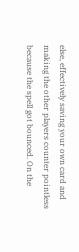else, effectively saving your own card and making the other players counter pointless because the spell got bounced. On the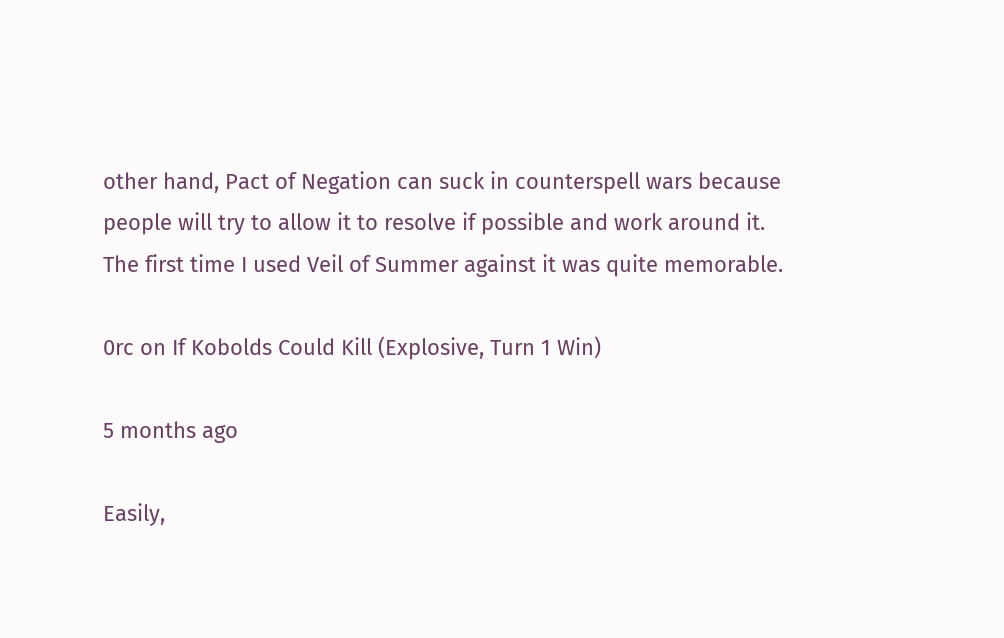other hand, Pact of Negation can suck in counterspell wars because people will try to allow it to resolve if possible and work around it. The first time I used Veil of Summer against it was quite memorable.

0rc on If Kobolds Could Kill (Explosive, Turn 1 Win)

5 months ago

Easily,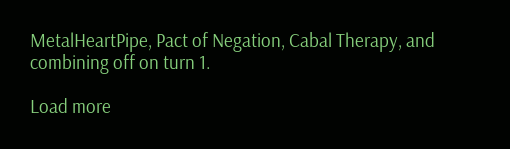MetalHeartPipe, Pact of Negation, Cabal Therapy, and combining off on turn 1.

Load more